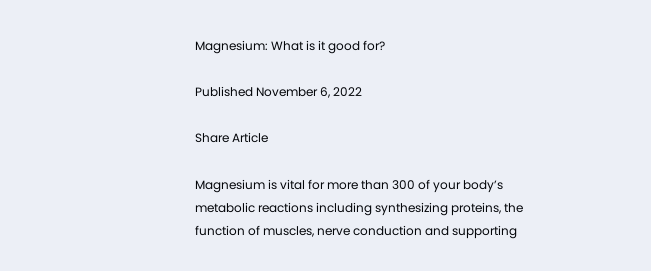Magnesium: What is it good for?

Published November 6, 2022

Share Article

Magnesium is vital for more than 300 of your body’s metabolic reactions including synthesizing proteins, the function of muscles, nerve conduction and supporting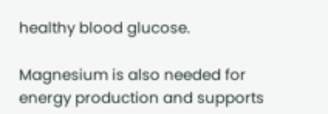healthy blood glucose.

Magnesium is also needed for energy production and supports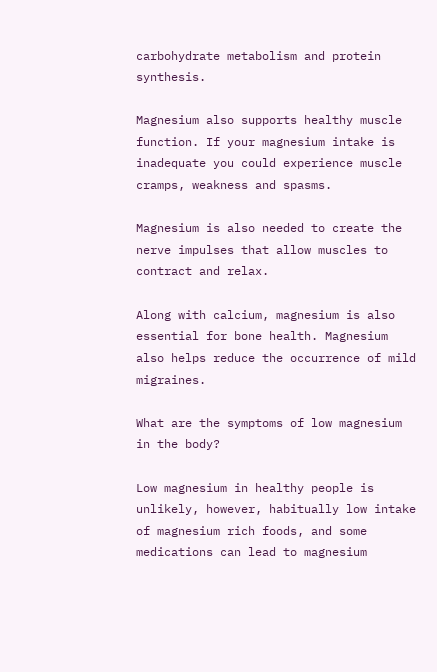carbohydrate metabolism and protein synthesis.

Magnesium also supports healthy muscle function. If your magnesium intake is inadequate you could experience muscle cramps, weakness and spasms.

Magnesium is also needed to create the nerve impulses that allow muscles to contract and relax.

Along with calcium, magnesium is also essential for bone health. Magnesium also helps reduce the occurrence of mild migraines.

What are the symptoms of low magnesium in the body?

Low magnesium in healthy people is unlikely, however, habitually low intake of magnesium rich foods, and some medications can lead to magnesium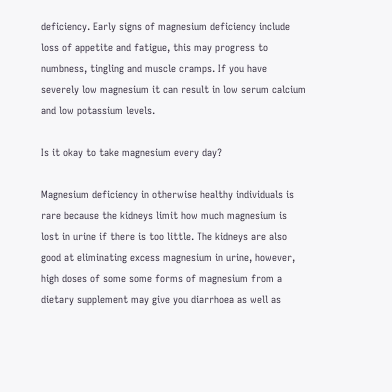deficiency. Early signs of magnesium deficiency include loss of appetite and fatigue, this may progress to numbness, tingling and muscle cramps. If you have severely low magnesium it can result in low serum calcium and low potassium levels.

Is it okay to take magnesium every day?

Magnesium deficiency in otherwise healthy individuals is rare because the kidneys limit how much magnesium is lost in urine if there is too little. The kidneys are also good at eliminating excess magnesium in urine, however, high doses of some some forms of magnesium from a dietary supplement may give you diarrhoea as well as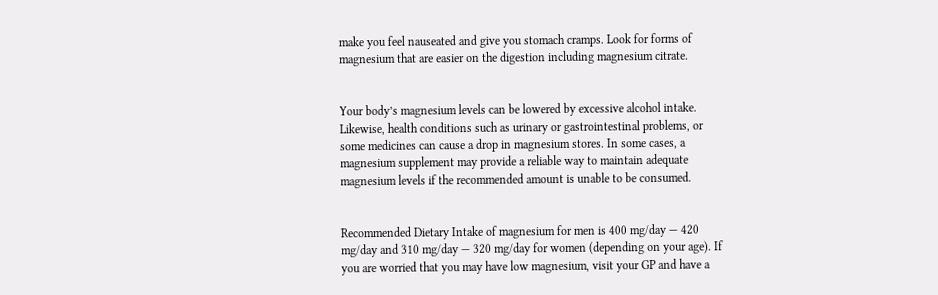make you feel nauseated and give you stomach cramps. Look for forms of magnesium that are easier on the digestion including magnesium citrate.


Your body’s magnesium levels can be lowered by excessive alcohol intake. Likewise, health conditions such as urinary or gastrointestinal problems, or some medicines can cause a drop in magnesium stores. In some cases, a magnesium supplement may provide a reliable way to maintain adequate magnesium levels if the recommended amount is unable to be consumed.


Recommended Dietary Intake of magnesium for men is 400 mg/day — 420 mg/day and 310 mg/day — 320 mg/day for women (depending on your age). If you are worried that you may have low magnesium, visit your GP and have a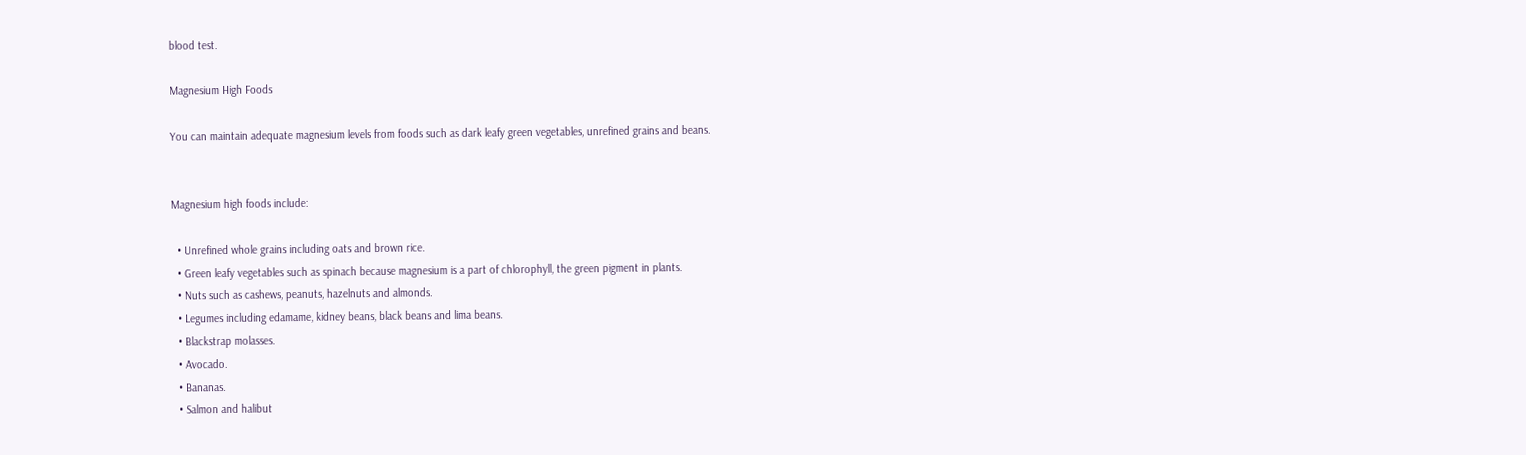blood test.

Magnesium High Foods

You can maintain adequate magnesium levels from foods such as dark leafy green vegetables, unrefined grains and beans.


Magnesium high foods include:

  • Unrefined whole grains including oats and brown rice.
  • Green leafy vegetables such as spinach because magnesium is a part of chlorophyll, the green pigment in plants.
  • Nuts such as cashews, peanuts, hazelnuts and almonds.
  • Legumes including edamame, kidney beans, black beans and lima beans.
  • Blackstrap molasses.
  • Avocado.
  • Bananas.
  • Salmon and halibut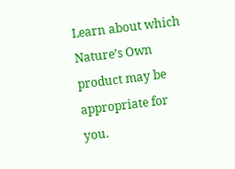Learn about which Nature’s Own product may be appropriate for you.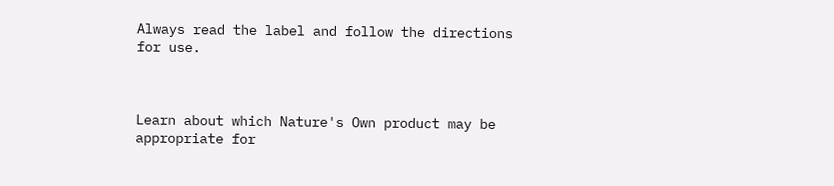Always read the label and follow the directions for use.



Learn about which Nature's Own product may be appropriate for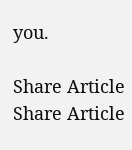you.

Share Article
Share Article